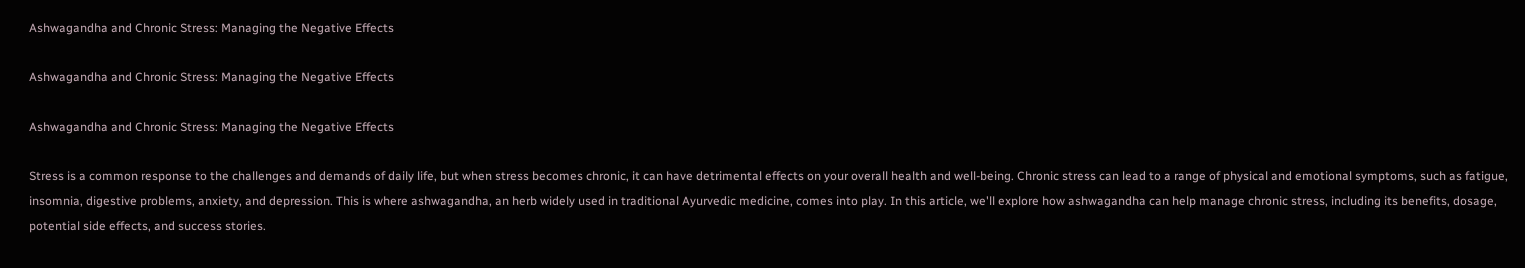Ashwagandha and Chronic Stress: Managing the Negative Effects

Ashwagandha and Chronic Stress: Managing the Negative Effects

Ashwagandha and Chronic Stress: Managing the Negative Effects

Stress is a common response to the challenges and demands of daily life, but when stress becomes chronic, it can have detrimental effects on your overall health and well-being. Chronic stress can lead to a range of physical and emotional symptoms, such as fatigue, insomnia, digestive problems, anxiety, and depression. This is where ashwagandha, an herb widely used in traditional Ayurvedic medicine, comes into play. In this article, we'll explore how ashwagandha can help manage chronic stress, including its benefits, dosage, potential side effects, and success stories.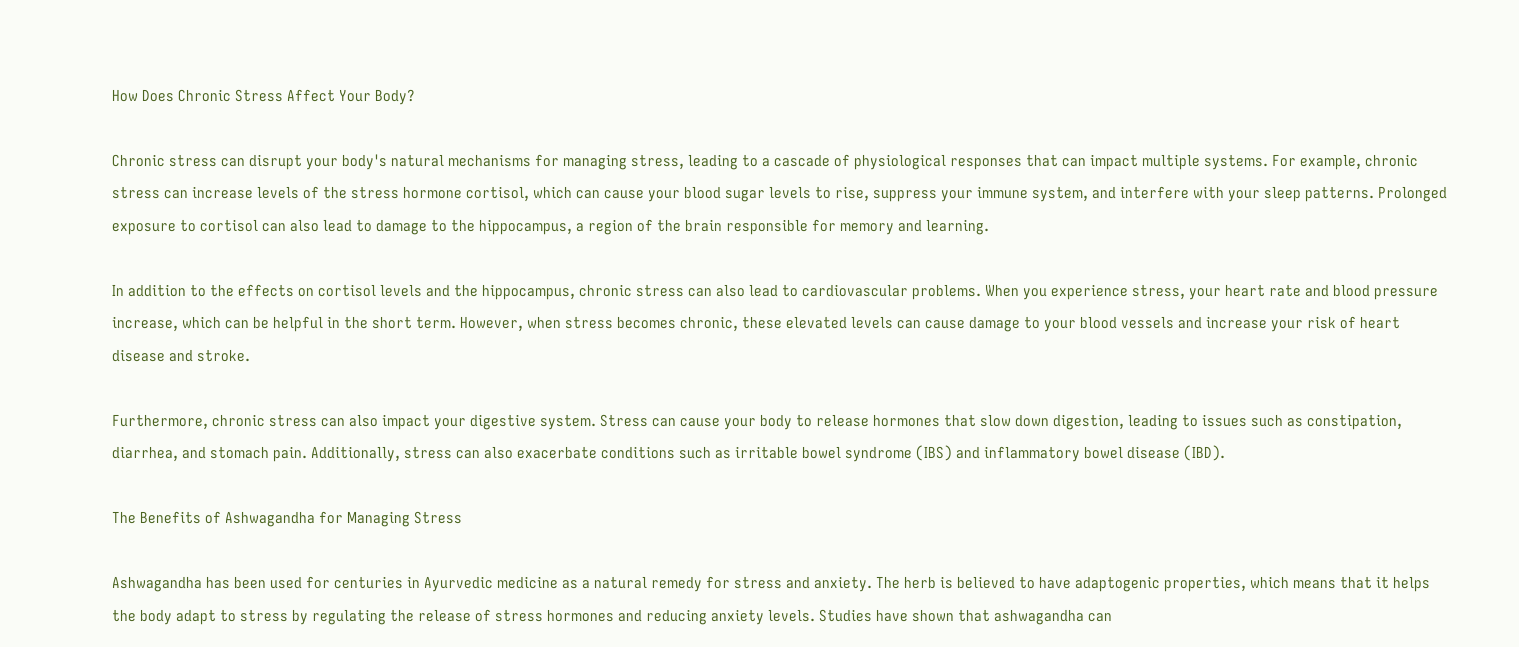How Does Chronic Stress Affect Your Body?

Chronic stress can disrupt your body's natural mechanisms for managing stress, leading to a cascade of physiological responses that can impact multiple systems. For example, chronic stress can increase levels of the stress hormone cortisol, which can cause your blood sugar levels to rise, suppress your immune system, and interfere with your sleep patterns. Prolonged exposure to cortisol can also lead to damage to the hippocampus, a region of the brain responsible for memory and learning.

In addition to the effects on cortisol levels and the hippocampus, chronic stress can also lead to cardiovascular problems. When you experience stress, your heart rate and blood pressure increase, which can be helpful in the short term. However, when stress becomes chronic, these elevated levels can cause damage to your blood vessels and increase your risk of heart disease and stroke.

Furthermore, chronic stress can also impact your digestive system. Stress can cause your body to release hormones that slow down digestion, leading to issues such as constipation, diarrhea, and stomach pain. Additionally, stress can also exacerbate conditions such as irritable bowel syndrome (IBS) and inflammatory bowel disease (IBD).

The Benefits of Ashwagandha for Managing Stress

Ashwagandha has been used for centuries in Ayurvedic medicine as a natural remedy for stress and anxiety. The herb is believed to have adaptogenic properties, which means that it helps the body adapt to stress by regulating the release of stress hormones and reducing anxiety levels. Studies have shown that ashwagandha can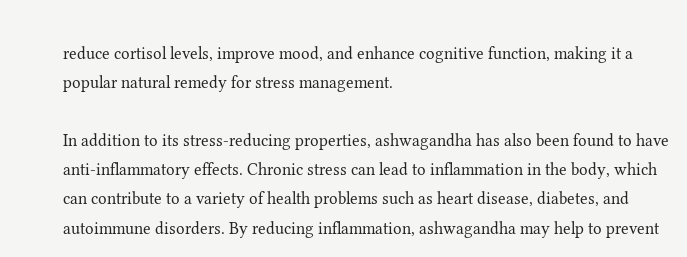reduce cortisol levels, improve mood, and enhance cognitive function, making it a popular natural remedy for stress management.

In addition to its stress-reducing properties, ashwagandha has also been found to have anti-inflammatory effects. Chronic stress can lead to inflammation in the body, which can contribute to a variety of health problems such as heart disease, diabetes, and autoimmune disorders. By reducing inflammation, ashwagandha may help to prevent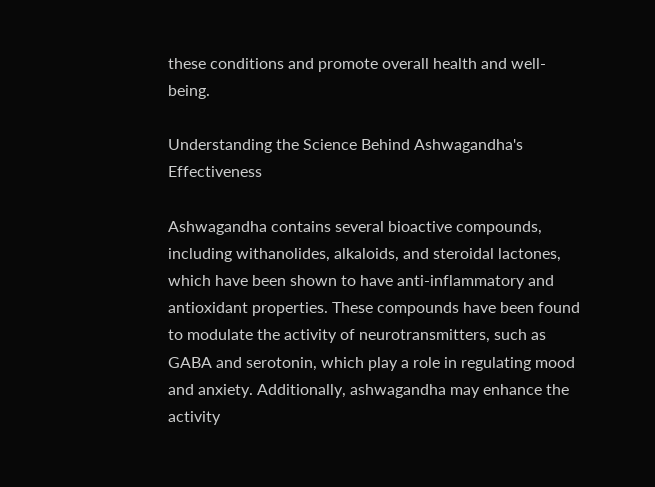these conditions and promote overall health and well-being.

Understanding the Science Behind Ashwagandha's Effectiveness

Ashwagandha contains several bioactive compounds, including withanolides, alkaloids, and steroidal lactones, which have been shown to have anti-inflammatory and antioxidant properties. These compounds have been found to modulate the activity of neurotransmitters, such as GABA and serotonin, which play a role in regulating mood and anxiety. Additionally, ashwagandha may enhance the activity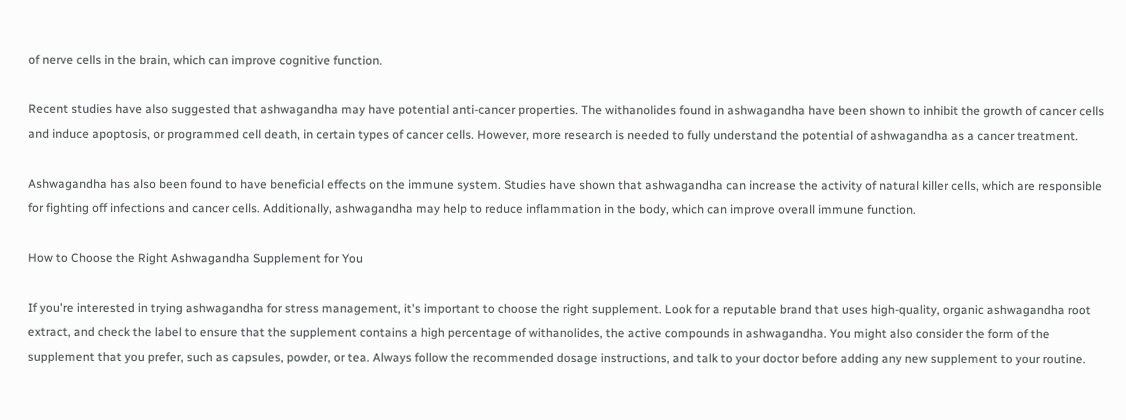of nerve cells in the brain, which can improve cognitive function.

Recent studies have also suggested that ashwagandha may have potential anti-cancer properties. The withanolides found in ashwagandha have been shown to inhibit the growth of cancer cells and induce apoptosis, or programmed cell death, in certain types of cancer cells. However, more research is needed to fully understand the potential of ashwagandha as a cancer treatment.

Ashwagandha has also been found to have beneficial effects on the immune system. Studies have shown that ashwagandha can increase the activity of natural killer cells, which are responsible for fighting off infections and cancer cells. Additionally, ashwagandha may help to reduce inflammation in the body, which can improve overall immune function.

How to Choose the Right Ashwagandha Supplement for You

If you're interested in trying ashwagandha for stress management, it's important to choose the right supplement. Look for a reputable brand that uses high-quality, organic ashwagandha root extract, and check the label to ensure that the supplement contains a high percentage of withanolides, the active compounds in ashwagandha. You might also consider the form of the supplement that you prefer, such as capsules, powder, or tea. Always follow the recommended dosage instructions, and talk to your doctor before adding any new supplement to your routine.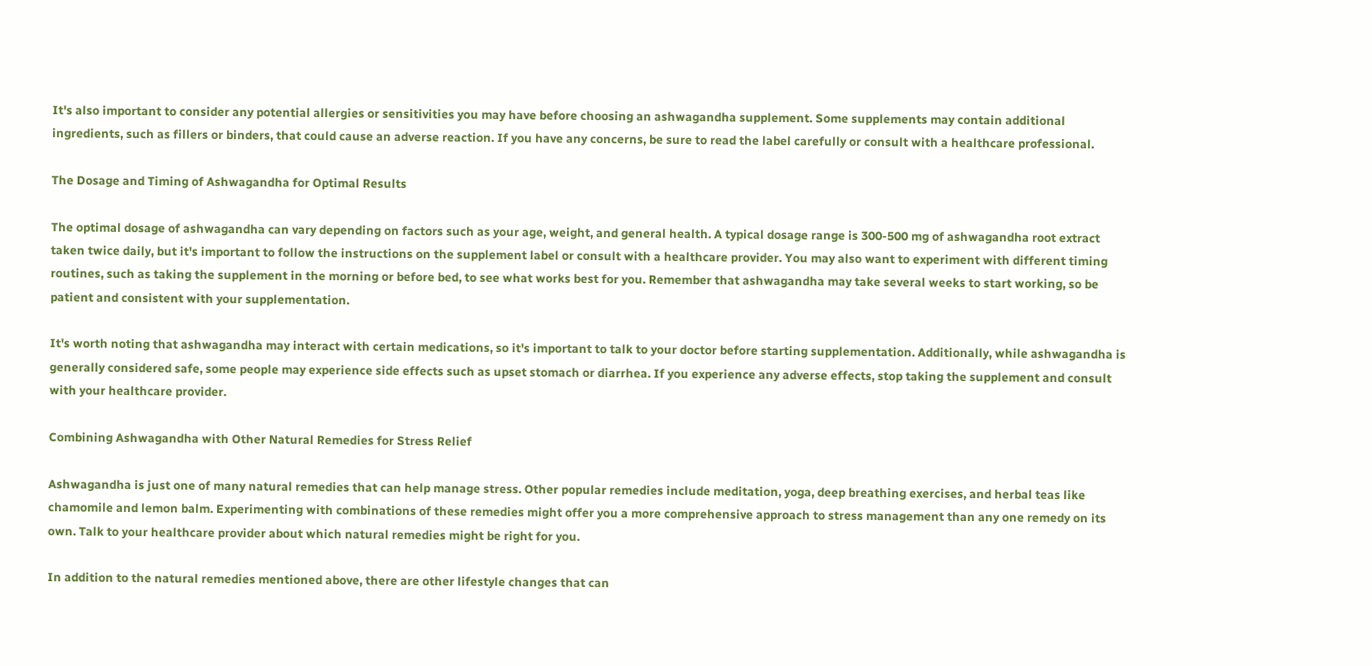It's also important to consider any potential allergies or sensitivities you may have before choosing an ashwagandha supplement. Some supplements may contain additional ingredients, such as fillers or binders, that could cause an adverse reaction. If you have any concerns, be sure to read the label carefully or consult with a healthcare professional.

The Dosage and Timing of Ashwagandha for Optimal Results

The optimal dosage of ashwagandha can vary depending on factors such as your age, weight, and general health. A typical dosage range is 300-500 mg of ashwagandha root extract taken twice daily, but it's important to follow the instructions on the supplement label or consult with a healthcare provider. You may also want to experiment with different timing routines, such as taking the supplement in the morning or before bed, to see what works best for you. Remember that ashwagandha may take several weeks to start working, so be patient and consistent with your supplementation.

It's worth noting that ashwagandha may interact with certain medications, so it's important to talk to your doctor before starting supplementation. Additionally, while ashwagandha is generally considered safe, some people may experience side effects such as upset stomach or diarrhea. If you experience any adverse effects, stop taking the supplement and consult with your healthcare provider.

Combining Ashwagandha with Other Natural Remedies for Stress Relief

Ashwagandha is just one of many natural remedies that can help manage stress. Other popular remedies include meditation, yoga, deep breathing exercises, and herbal teas like chamomile and lemon balm. Experimenting with combinations of these remedies might offer you a more comprehensive approach to stress management than any one remedy on its own. Talk to your healthcare provider about which natural remedies might be right for you.

In addition to the natural remedies mentioned above, there are other lifestyle changes that can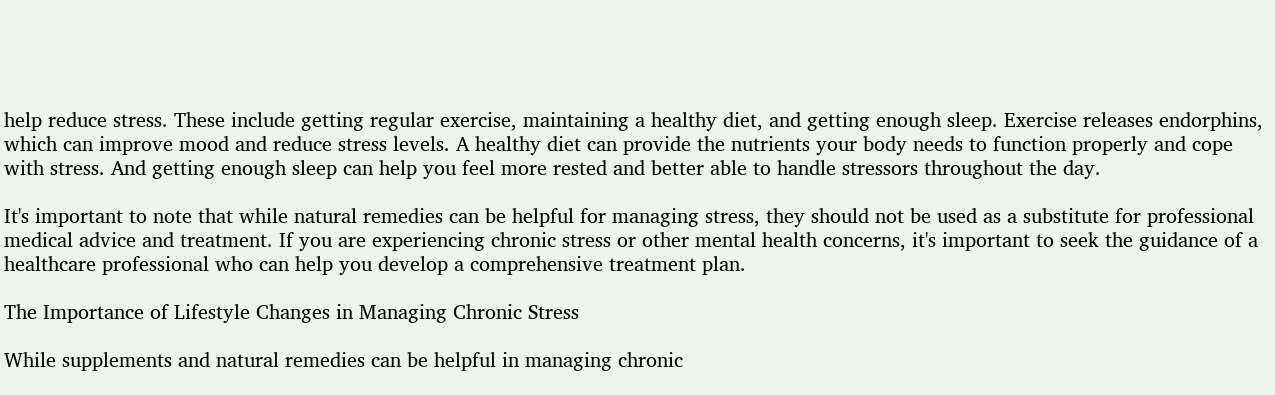help reduce stress. These include getting regular exercise, maintaining a healthy diet, and getting enough sleep. Exercise releases endorphins, which can improve mood and reduce stress levels. A healthy diet can provide the nutrients your body needs to function properly and cope with stress. And getting enough sleep can help you feel more rested and better able to handle stressors throughout the day.

It's important to note that while natural remedies can be helpful for managing stress, they should not be used as a substitute for professional medical advice and treatment. If you are experiencing chronic stress or other mental health concerns, it's important to seek the guidance of a healthcare professional who can help you develop a comprehensive treatment plan.

The Importance of Lifestyle Changes in Managing Chronic Stress

While supplements and natural remedies can be helpful in managing chronic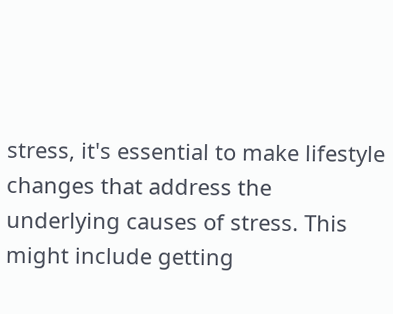stress, it's essential to make lifestyle changes that address the underlying causes of stress. This might include getting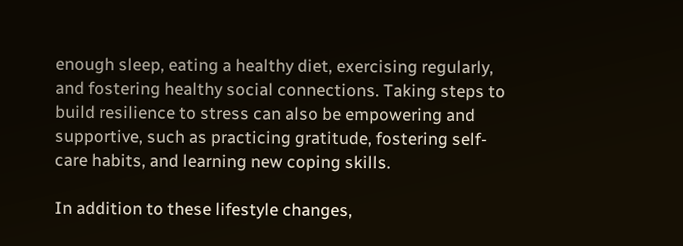enough sleep, eating a healthy diet, exercising regularly, and fostering healthy social connections. Taking steps to build resilience to stress can also be empowering and supportive, such as practicing gratitude, fostering self-care habits, and learning new coping skills.

In addition to these lifestyle changes,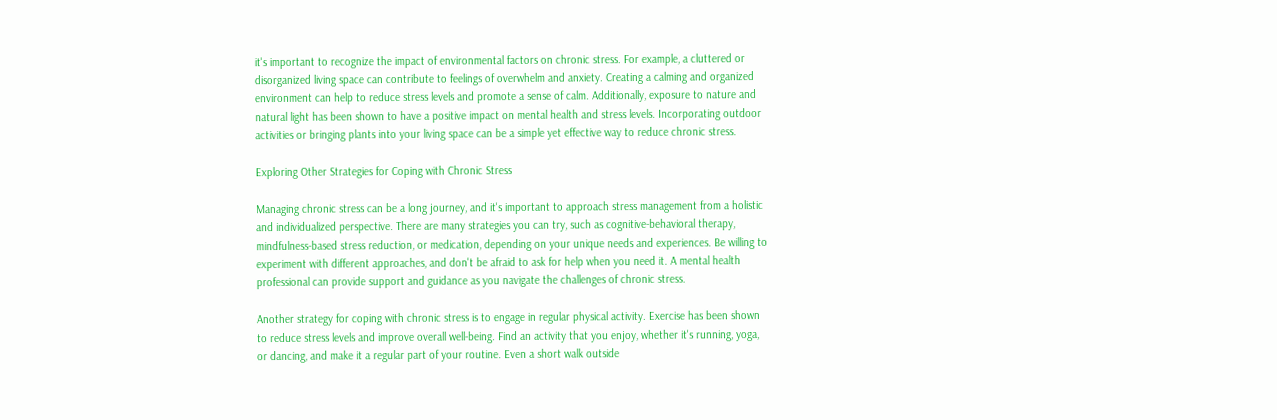it's important to recognize the impact of environmental factors on chronic stress. For example, a cluttered or disorganized living space can contribute to feelings of overwhelm and anxiety. Creating a calming and organized environment can help to reduce stress levels and promote a sense of calm. Additionally, exposure to nature and natural light has been shown to have a positive impact on mental health and stress levels. Incorporating outdoor activities or bringing plants into your living space can be a simple yet effective way to reduce chronic stress.

Exploring Other Strategies for Coping with Chronic Stress

Managing chronic stress can be a long journey, and it's important to approach stress management from a holistic and individualized perspective. There are many strategies you can try, such as cognitive-behavioral therapy, mindfulness-based stress reduction, or medication, depending on your unique needs and experiences. Be willing to experiment with different approaches, and don't be afraid to ask for help when you need it. A mental health professional can provide support and guidance as you navigate the challenges of chronic stress.

Another strategy for coping with chronic stress is to engage in regular physical activity. Exercise has been shown to reduce stress levels and improve overall well-being. Find an activity that you enjoy, whether it's running, yoga, or dancing, and make it a regular part of your routine. Even a short walk outside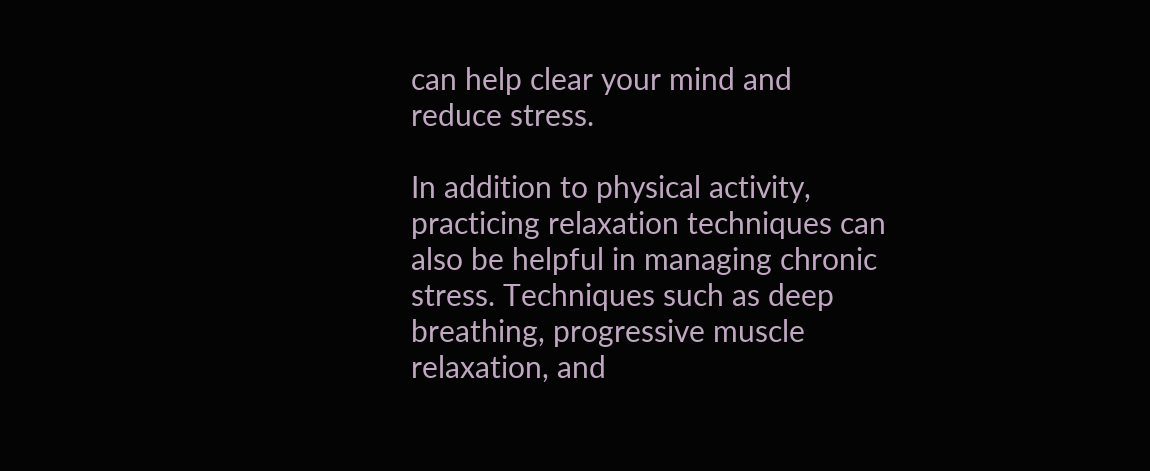can help clear your mind and reduce stress.

In addition to physical activity, practicing relaxation techniques can also be helpful in managing chronic stress. Techniques such as deep breathing, progressive muscle relaxation, and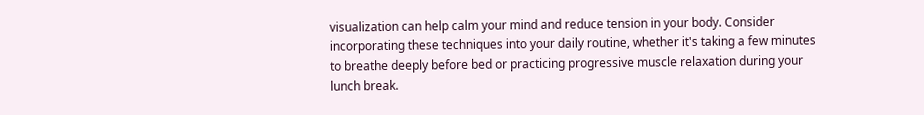visualization can help calm your mind and reduce tension in your body. Consider incorporating these techniques into your daily routine, whether it's taking a few minutes to breathe deeply before bed or practicing progressive muscle relaxation during your lunch break.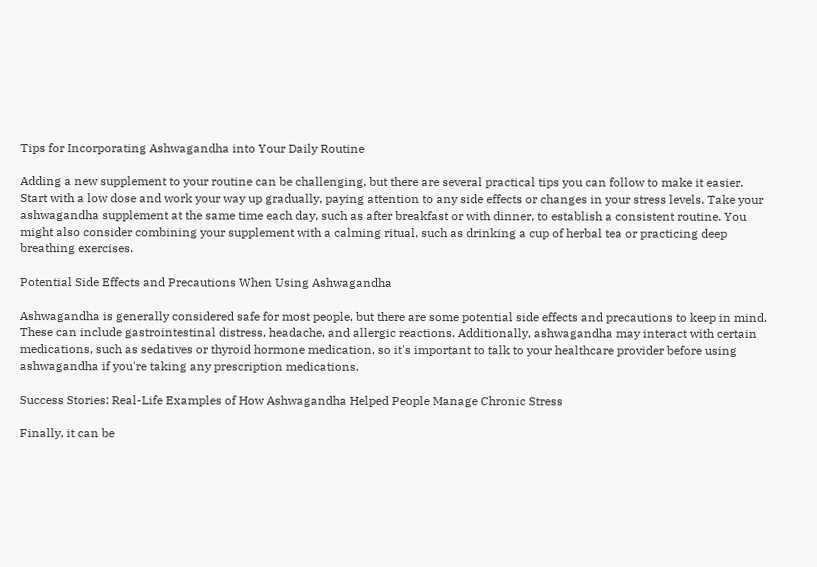Tips for Incorporating Ashwagandha into Your Daily Routine

Adding a new supplement to your routine can be challenging, but there are several practical tips you can follow to make it easier. Start with a low dose and work your way up gradually, paying attention to any side effects or changes in your stress levels. Take your ashwagandha supplement at the same time each day, such as after breakfast or with dinner, to establish a consistent routine. You might also consider combining your supplement with a calming ritual, such as drinking a cup of herbal tea or practicing deep breathing exercises.

Potential Side Effects and Precautions When Using Ashwagandha

Ashwagandha is generally considered safe for most people, but there are some potential side effects and precautions to keep in mind. These can include gastrointestinal distress, headache, and allergic reactions. Additionally, ashwagandha may interact with certain medications, such as sedatives or thyroid hormone medication, so it's important to talk to your healthcare provider before using ashwagandha if you're taking any prescription medications.

Success Stories: Real-Life Examples of How Ashwagandha Helped People Manage Chronic Stress

Finally, it can be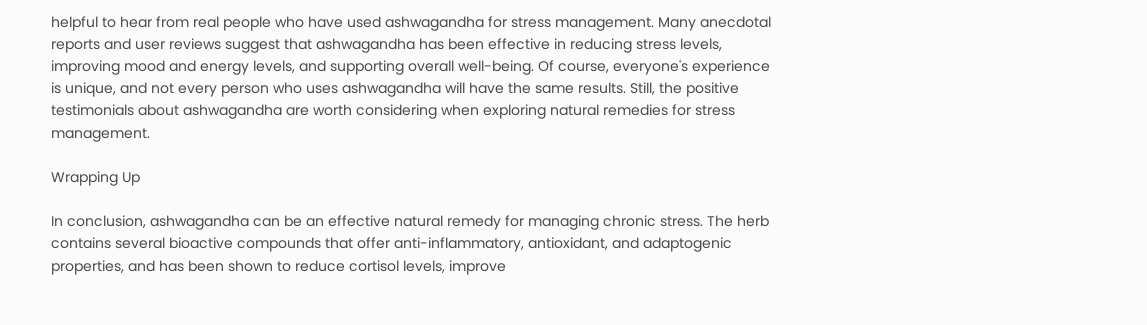helpful to hear from real people who have used ashwagandha for stress management. Many anecdotal reports and user reviews suggest that ashwagandha has been effective in reducing stress levels, improving mood and energy levels, and supporting overall well-being. Of course, everyone's experience is unique, and not every person who uses ashwagandha will have the same results. Still, the positive testimonials about ashwagandha are worth considering when exploring natural remedies for stress management.

Wrapping Up

In conclusion, ashwagandha can be an effective natural remedy for managing chronic stress. The herb contains several bioactive compounds that offer anti-inflammatory, antioxidant, and adaptogenic properties, and has been shown to reduce cortisol levels, improve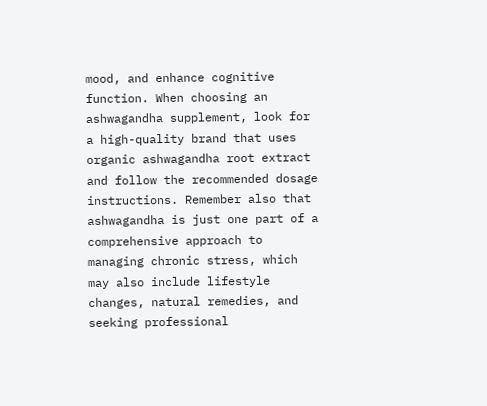mood, and enhance cognitive function. When choosing an ashwagandha supplement, look for a high-quality brand that uses organic ashwagandha root extract and follow the recommended dosage instructions. Remember also that ashwagandha is just one part of a comprehensive approach to managing chronic stress, which may also include lifestyle changes, natural remedies, and seeking professional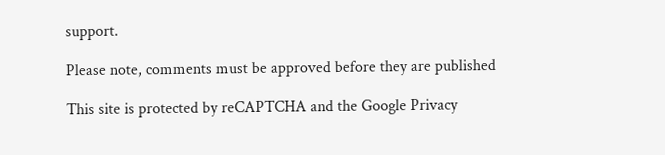support.

Please note, comments must be approved before they are published

This site is protected by reCAPTCHA and the Google Privacy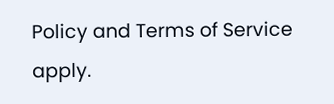Policy and Terms of Service apply.